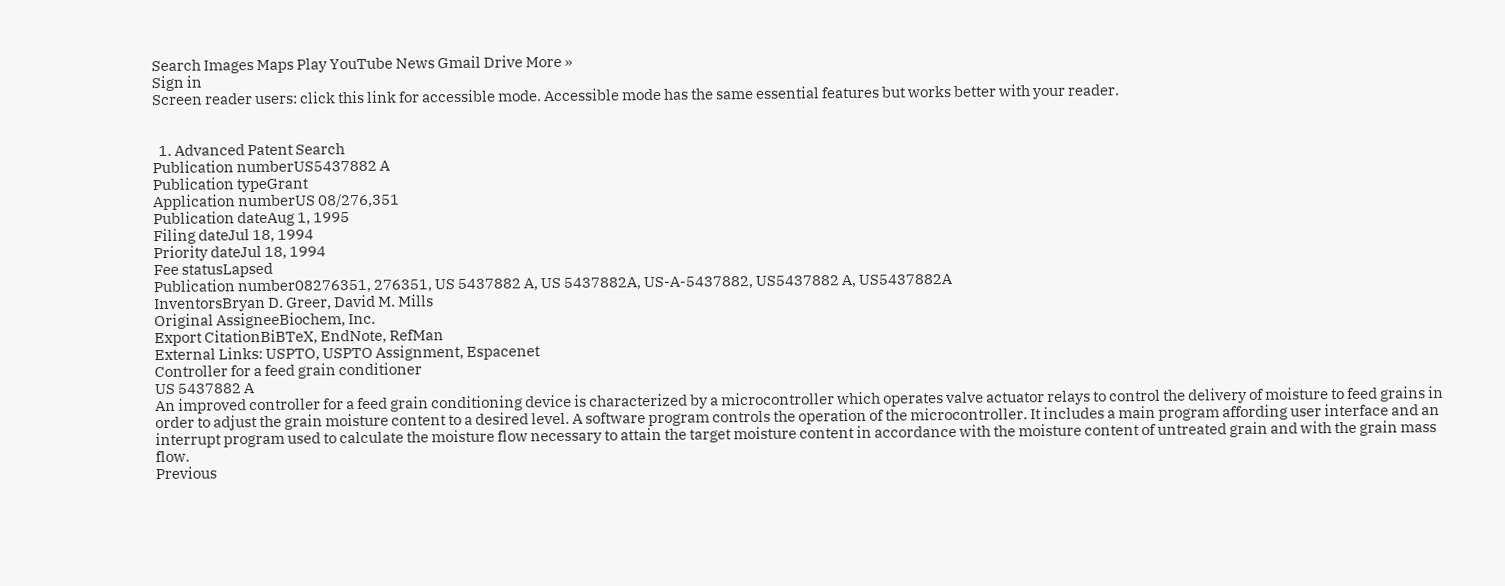Search Images Maps Play YouTube News Gmail Drive More »
Sign in
Screen reader users: click this link for accessible mode. Accessible mode has the same essential features but works better with your reader.


  1. Advanced Patent Search
Publication numberUS5437882 A
Publication typeGrant
Application numberUS 08/276,351
Publication dateAug 1, 1995
Filing dateJul 18, 1994
Priority dateJul 18, 1994
Fee statusLapsed
Publication number08276351, 276351, US 5437882 A, US 5437882A, US-A-5437882, US5437882 A, US5437882A
InventorsBryan D. Greer, David M. Mills
Original AssigneeBiochem, Inc.
Export CitationBiBTeX, EndNote, RefMan
External Links: USPTO, USPTO Assignment, Espacenet
Controller for a feed grain conditioner
US 5437882 A
An improved controller for a feed grain conditioning device is characterized by a microcontroller which operates valve actuator relays to control the delivery of moisture to feed grains in order to adjust the grain moisture content to a desired level. A software program controls the operation of the microcontroller. It includes a main program affording user interface and an interrupt program used to calculate the moisture flow necessary to attain the target moisture content in accordance with the moisture content of untreated grain and with the grain mass flow.
Previous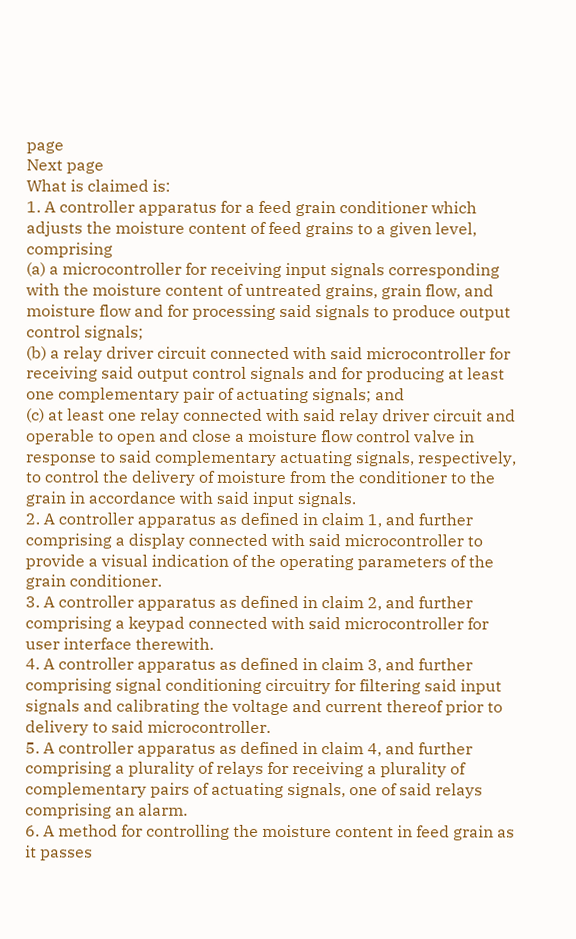page
Next page
What is claimed is:
1. A controller apparatus for a feed grain conditioner which adjusts the moisture content of feed grains to a given level, comprising
(a) a microcontroller for receiving input signals corresponding with the moisture content of untreated grains, grain flow, and moisture flow and for processing said signals to produce output control signals;
(b) a relay driver circuit connected with said microcontroller for receiving said output control signals and for producing at least one complementary pair of actuating signals; and
(c) at least one relay connected with said relay driver circuit and operable to open and close a moisture flow control valve in response to said complementary actuating signals, respectively, to control the delivery of moisture from the conditioner to the grain in accordance with said input signals.
2. A controller apparatus as defined in claim 1, and further comprising a display connected with said microcontroller to provide a visual indication of the operating parameters of the grain conditioner.
3. A controller apparatus as defined in claim 2, and further comprising a keypad connected with said microcontroller for user interface therewith.
4. A controller apparatus as defined in claim 3, and further comprising signal conditioning circuitry for filtering said input signals and calibrating the voltage and current thereof prior to delivery to said microcontroller.
5. A controller apparatus as defined in claim 4, and further comprising a plurality of relays for receiving a plurality of complementary pairs of actuating signals, one of said relays comprising an alarm.
6. A method for controlling the moisture content in feed grain as it passes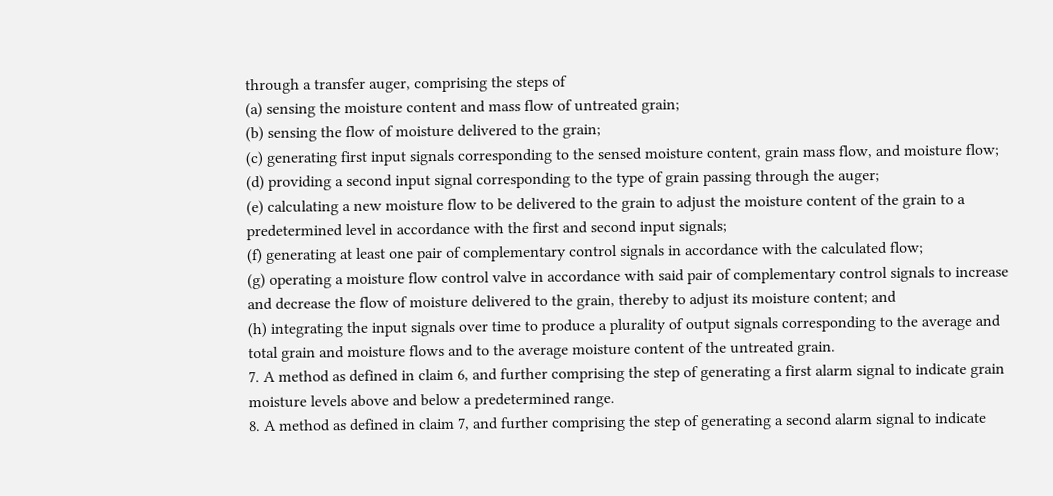through a transfer auger, comprising the steps of
(a) sensing the moisture content and mass flow of untreated grain;
(b) sensing the flow of moisture delivered to the grain;
(c) generating first input signals corresponding to the sensed moisture content, grain mass flow, and moisture flow;
(d) providing a second input signal corresponding to the type of grain passing through the auger;
(e) calculating a new moisture flow to be delivered to the grain to adjust the moisture content of the grain to a predetermined level in accordance with the first and second input signals;
(f) generating at least one pair of complementary control signals in accordance with the calculated flow;
(g) operating a moisture flow control valve in accordance with said pair of complementary control signals to increase and decrease the flow of moisture delivered to the grain, thereby to adjust its moisture content; and
(h) integrating the input signals over time to produce a plurality of output signals corresponding to the average and total grain and moisture flows and to the average moisture content of the untreated grain.
7. A method as defined in claim 6, and further comprising the step of generating a first alarm signal to indicate grain moisture levels above and below a predetermined range.
8. A method as defined in claim 7, and further comprising the step of generating a second alarm signal to indicate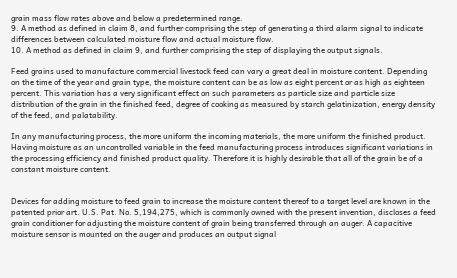grain mass flow rates above and below a predetermined range.
9. A method as defined in claim 8, and further comprising the step of generating a third alarm signal to indicate differences between calculated moisture flow and actual moisture flow.
10. A method as defined in claim 9, and further comprising the step of displaying the output signals.

Feed grains used to manufacture commercial livestock feed can vary a great deal in moisture content. Depending on the time of the year and grain type, the moisture content can be as low as eight percent or as high as eighteen percent. This variation has a very significant effect on such parameters as particle size and particle size distribution of the grain in the finished feed, degree of cooking as measured by starch gelatinization, energy density of the feed, and palatability.

In any manufacturing process, the more uniform the incoming materials, the more uniform the finished product. Having moisture as an uncontrolled variable in the feed manufacturing process introduces significant variations in the processing efficiency and finished product quality. Therefore it is highly desirable that all of the grain be of a constant moisture content.


Devices for adding moisture to feed grain to increase the moisture content thereof to a target level are known in the patented prior art. U.S. Pat. No. 5,194,275, which is commonly owned with the present invention, discloses a feed grain conditioner for adjusting the moisture content of grain being transferred through an auger. A capacitive moisture sensor is mounted on the auger and produces an output signal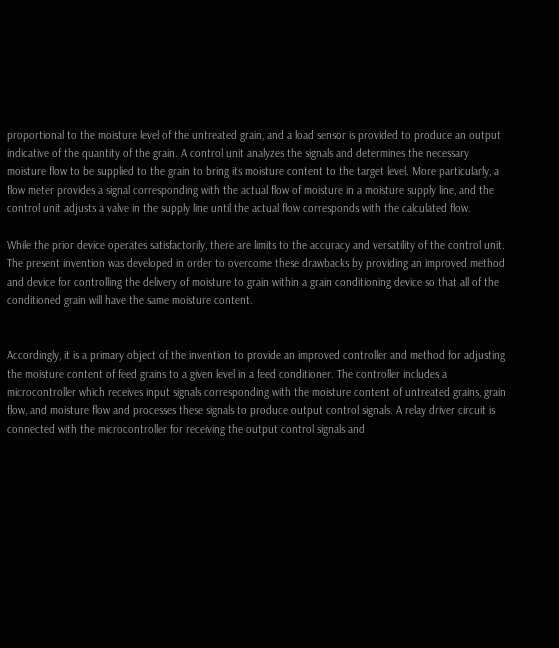proportional to the moisture level of the untreated grain, and a load sensor is provided to produce an output indicative of the quantity of the grain. A control unit analyzes the signals and determines the necessary moisture flow to be supplied to the grain to bring its moisture content to the target level. More particularly, a flow meter provides a signal corresponding with the actual flow of moisture in a moisture supply line, and the control unit adjusts a valve in the supply line until the actual flow corresponds with the calculated flow.

While the prior device operates satisfactorily, there are limits to the accuracy and versatility of the control unit. The present invention was developed in order to overcome these drawbacks by providing an improved method and device for controlling the delivery of moisture to grain within a grain conditioning device so that all of the conditioned grain will have the same moisture content.


Accordingly, it is a primary object of the invention to provide an improved controller and method for adjusting the moisture content of feed grains to a given level in a feed conditioner. The controller includes a microcontroller which receives input signals corresponding with the moisture content of untreated grains, grain flow, and moisture flow and processes these signals to produce output control signals. A relay driver circuit is connected with the microcontroller for receiving the output control signals and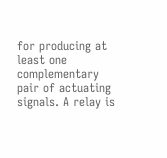for producing at least one complementary pair of actuating signals. A relay is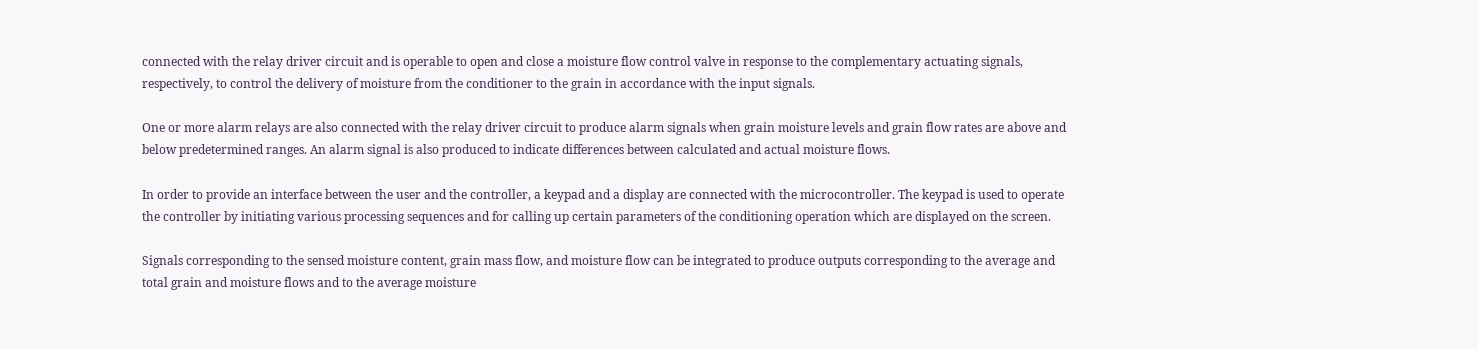connected with the relay driver circuit and is operable to open and close a moisture flow control valve in response to the complementary actuating signals, respectively, to control the delivery of moisture from the conditioner to the grain in accordance with the input signals.

One or more alarm relays are also connected with the relay driver circuit to produce alarm signals when grain moisture levels and grain flow rates are above and below predetermined ranges. An alarm signal is also produced to indicate differences between calculated and actual moisture flows.

In order to provide an interface between the user and the controller, a keypad and a display are connected with the microcontroller. The keypad is used to operate the controller by initiating various processing sequences and for calling up certain parameters of the conditioning operation which are displayed on the screen.

Signals corresponding to the sensed moisture content, grain mass flow, and moisture flow can be integrated to produce outputs corresponding to the average and total grain and moisture flows and to the average moisture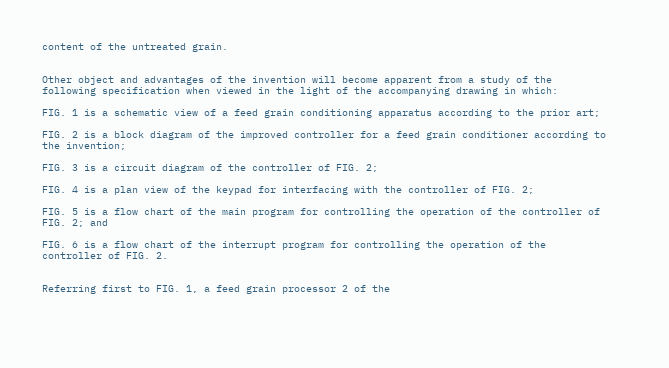content of the untreated grain.


Other object and advantages of the invention will become apparent from a study of the following specification when viewed in the light of the accompanying drawing in which:

FIG. 1 is a schematic view of a feed grain conditioning apparatus according to the prior art;

FIG. 2 is a block diagram of the improved controller for a feed grain conditioner according to the invention;

FIG. 3 is a circuit diagram of the controller of FIG. 2;

FIG. 4 is a plan view of the keypad for interfacing with the controller of FIG. 2;

FIG. 5 is a flow chart of the main program for controlling the operation of the controller of FIG. 2; and

FIG. 6 is a flow chart of the interrupt program for controlling the operation of the controller of FIG. 2.


Referring first to FIG. 1, a feed grain processor 2 of the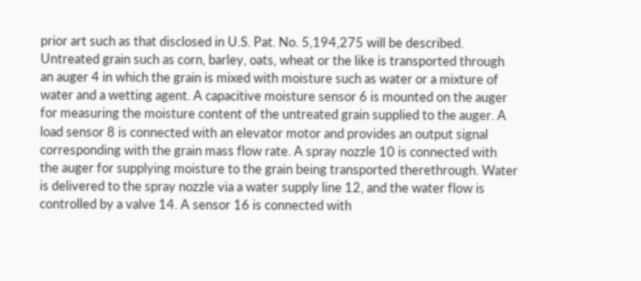prior art such as that disclosed in U.S. Pat. No. 5,194,275 will be described. Untreated grain such as corn, barley, oats, wheat or the like is transported through an auger 4 in which the grain is mixed with moisture such as water or a mixture of water and a wetting agent. A capacitive moisture sensor 6 is mounted on the auger for measuring the moisture content of the untreated grain supplied to the auger. A load sensor 8 is connected with an elevator motor and provides an output signal corresponding with the grain mass flow rate. A spray nozzle 10 is connected with the auger for supplying moisture to the grain being transported therethrough. Water is delivered to the spray nozzle via a water supply line 12, and the water flow is controlled by a valve 14. A sensor 16 is connected with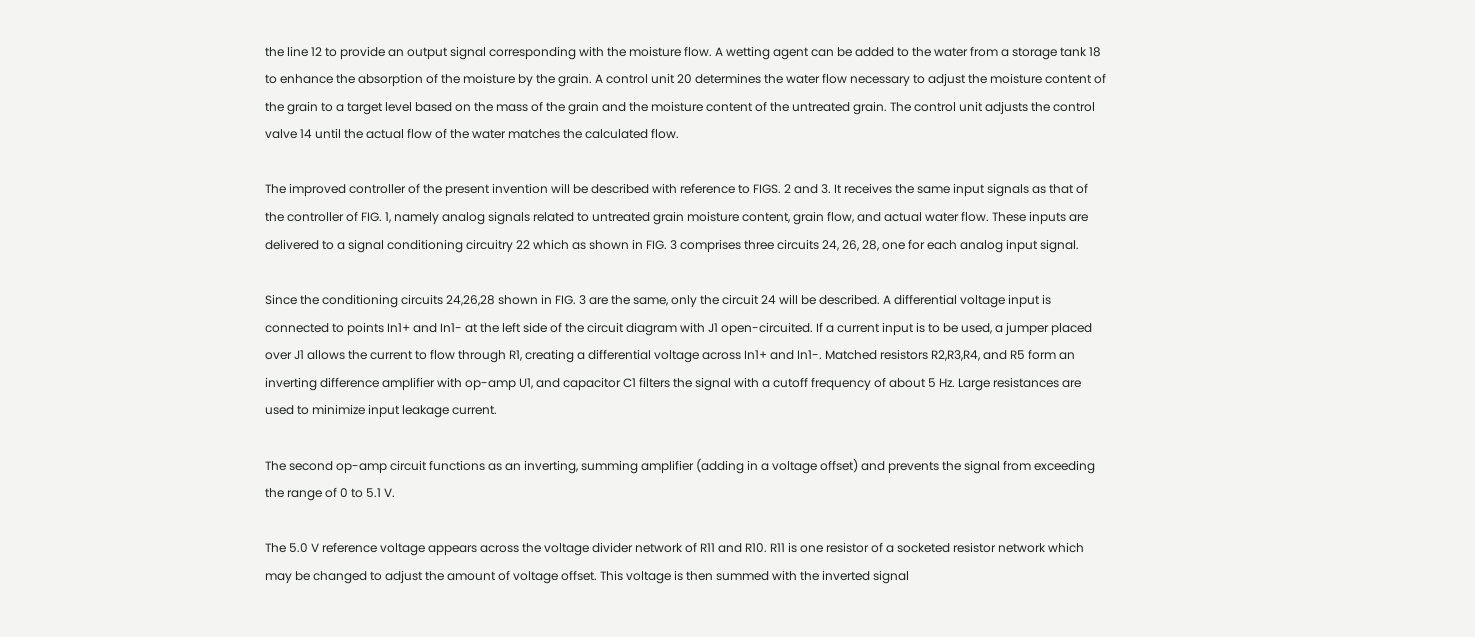the line 12 to provide an output signal corresponding with the moisture flow. A wetting agent can be added to the water from a storage tank 18 to enhance the absorption of the moisture by the grain. A control unit 20 determines the water flow necessary to adjust the moisture content of the grain to a target level based on the mass of the grain and the moisture content of the untreated grain. The control unit adjusts the control valve 14 until the actual flow of the water matches the calculated flow.

The improved controller of the present invention will be described with reference to FIGS. 2 and 3. It receives the same input signals as that of the controller of FIG. 1, namely analog signals related to untreated grain moisture content, grain flow, and actual water flow. These inputs are delivered to a signal conditioning circuitry 22 which as shown in FIG. 3 comprises three circuits 24, 26, 28, one for each analog input signal.

Since the conditioning circuits 24,26,28 shown in FIG. 3 are the same, only the circuit 24 will be described. A differential voltage input is connected to points In1+ and In1- at the left side of the circuit diagram with J1 open-circuited. If a current input is to be used, a jumper placed over J1 allows the current to flow through R1, creating a differential voltage across In1+ and In1-. Matched resistors R2,R3,R4, and R5 form an inverting difference amplifier with op-amp U1, and capacitor C1 filters the signal with a cutoff frequency of about 5 Hz. Large resistances are used to minimize input leakage current.

The second op-amp circuit functions as an inverting, summing amplifier (adding in a voltage offset) and prevents the signal from exceeding the range of 0 to 5.1 V.

The 5.0 V reference voltage appears across the voltage divider network of R11 and R10. R11 is one resistor of a socketed resistor network which may be changed to adjust the amount of voltage offset. This voltage is then summed with the inverted signal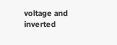voltage and inverted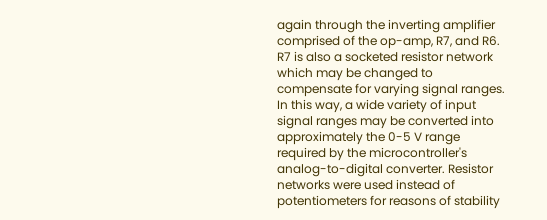again through the inverting amplifier comprised of the op-amp, R7, and R6. R7 is also a socketed resistor network which may be changed to compensate for varying signal ranges. In this way, a wide variety of input signal ranges may be converted into approximately the 0-5 V range required by the microcontroller's analog-to-digital converter. Resistor networks were used instead of potentiometers for reasons of stability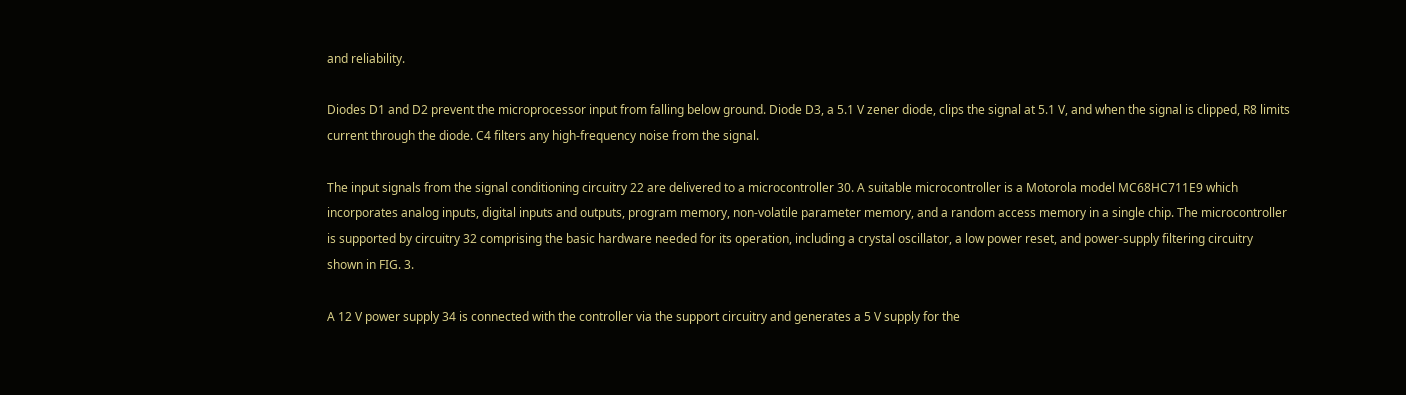and reliability.

Diodes D1 and D2 prevent the microprocessor input from falling below ground. Diode D3, a 5.1 V zener diode, clips the signal at 5.1 V, and when the signal is clipped, R8 limits current through the diode. C4 filters any high-frequency noise from the signal.

The input signals from the signal conditioning circuitry 22 are delivered to a microcontroller 30. A suitable microcontroller is a Motorola model MC68HC711E9 which incorporates analog inputs, digital inputs and outputs, program memory, non-volatile parameter memory, and a random access memory in a single chip. The microcontroller is supported by circuitry 32 comprising the basic hardware needed for its operation, including a crystal oscillator, a low power reset, and power-supply filtering circuitry shown in FIG. 3.

A 12 V power supply 34 is connected with the controller via the support circuitry and generates a 5 V supply for the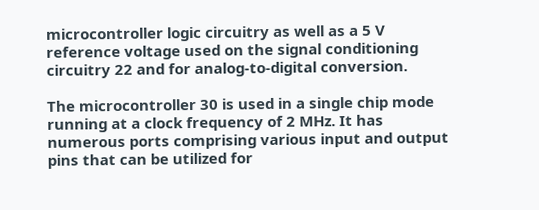microcontroller logic circuitry as well as a 5 V reference voltage used on the signal conditioning circuitry 22 and for analog-to-digital conversion.

The microcontroller 30 is used in a single chip mode running at a clock frequency of 2 MHz. It has numerous ports comprising various input and output pins that can be utilized for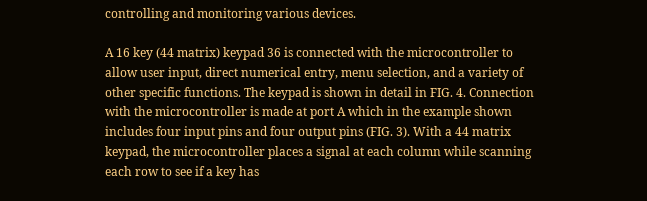controlling and monitoring various devices.

A 16 key (44 matrix) keypad 36 is connected with the microcontroller to allow user input, direct numerical entry, menu selection, and a variety of other specific functions. The keypad is shown in detail in FIG. 4. Connection with the microcontroller is made at port A which in the example shown includes four input pins and four output pins (FIG. 3). With a 44 matrix keypad, the microcontroller places a signal at each column while scanning each row to see if a key has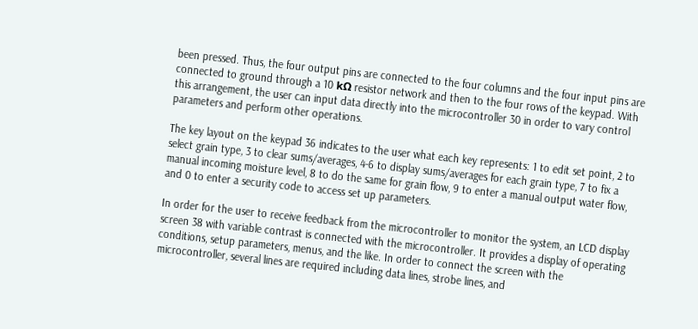been pressed. Thus, the four output pins are connected to the four columns and the four input pins are connected to ground through a 10 kΩ resistor network and then to the four rows of the keypad. With this arrangement, the user can input data directly into the microcontroller 30 in order to vary control parameters and perform other operations.

The key layout on the keypad 36 indicates to the user what each key represents: 1 to edit set point, 2 to select grain type, 3 to clear sums/averages, 4-6 to display sums/averages for each grain type, 7 to fix a manual incoming moisture level, 8 to do the same for grain flow, 9 to enter a manual output water flow, and 0 to enter a security code to access set up parameters.

In order for the user to receive feedback from the microcontroller to monitor the system, an LCD display screen 38 with variable contrast is connected with the microcontroller. It provides a display of operating conditions, setup parameters, menus, and the like. In order to connect the screen with the microcontroller, several lines are required including data lines, strobe lines, and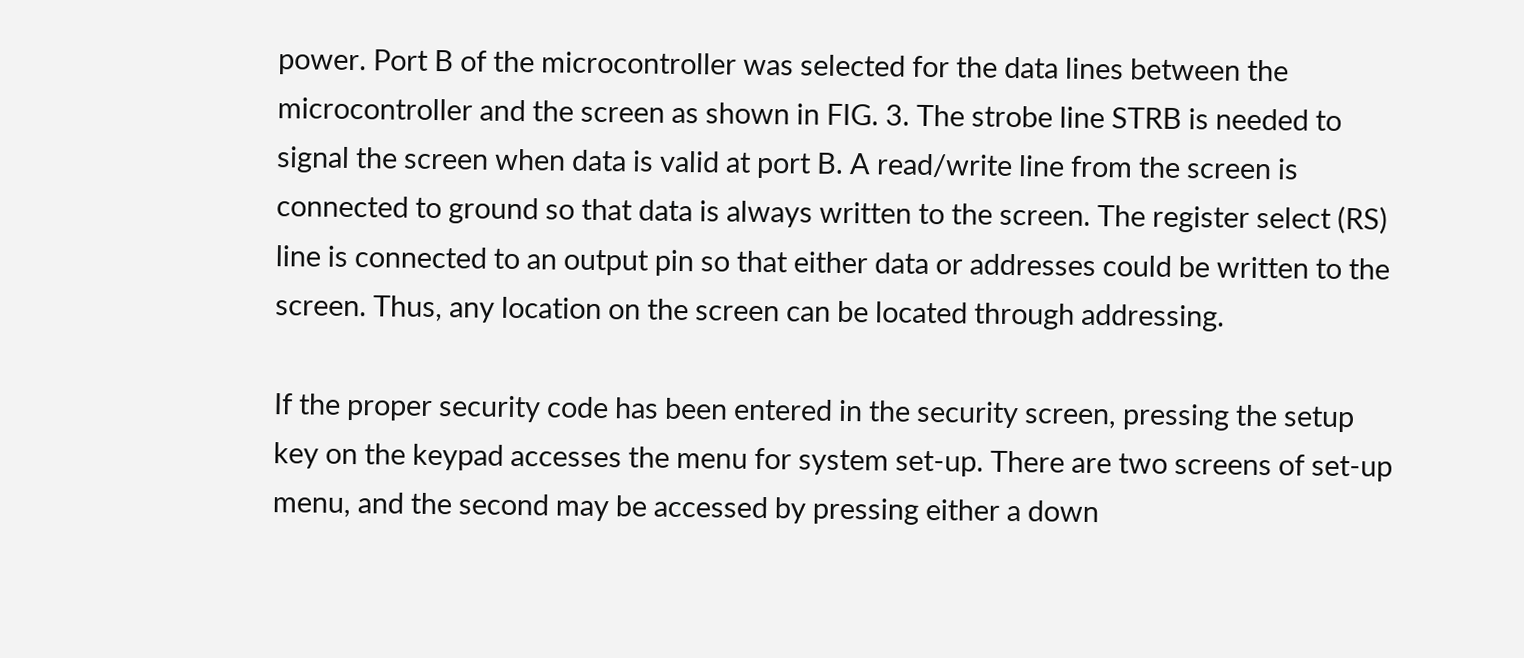power. Port B of the microcontroller was selected for the data lines between the microcontroller and the screen as shown in FIG. 3. The strobe line STRB is needed to signal the screen when data is valid at port B. A read/write line from the screen is connected to ground so that data is always written to the screen. The register select (RS) line is connected to an output pin so that either data or addresses could be written to the screen. Thus, any location on the screen can be located through addressing.

If the proper security code has been entered in the security screen, pressing the setup key on the keypad accesses the menu for system set-up. There are two screens of set-up menu, and the second may be accessed by pressing either a down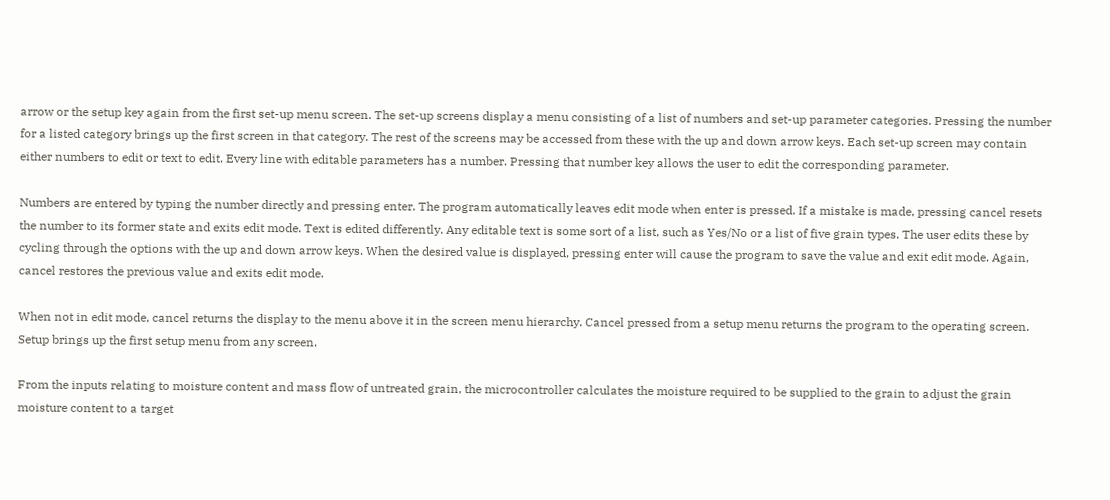arrow or the setup key again from the first set-up menu screen. The set-up screens display a menu consisting of a list of numbers and set-up parameter categories. Pressing the number for a listed category brings up the first screen in that category. The rest of the screens may be accessed from these with the up and down arrow keys. Each set-up screen may contain either numbers to edit or text to edit. Every line with editable parameters has a number. Pressing that number key allows the user to edit the corresponding parameter.

Numbers are entered by typing the number directly and pressing enter. The program automatically leaves edit mode when enter is pressed. If a mistake is made, pressing cancel resets the number to its former state and exits edit mode. Text is edited differently. Any editable text is some sort of a list, such as Yes/No or a list of five grain types. The user edits these by cycling through the options with the up and down arrow keys. When the desired value is displayed, pressing enter will cause the program to save the value and exit edit mode. Again, cancel restores the previous value and exits edit mode.

When not in edit mode, cancel returns the display to the menu above it in the screen menu hierarchy. Cancel pressed from a setup menu returns the program to the operating screen. Setup brings up the first setup menu from any screen.

From the inputs relating to moisture content and mass flow of untreated grain, the microcontroller calculates the moisture required to be supplied to the grain to adjust the grain moisture content to a target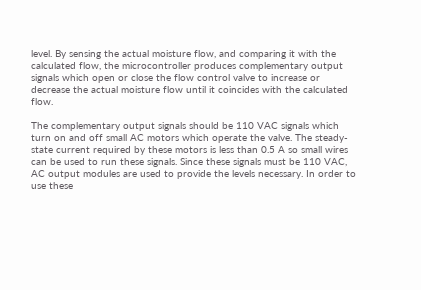level. By sensing the actual moisture flow, and comparing it with the calculated flow, the microcontroller produces complementary output signals which open or close the flow control valve to increase or decrease the actual moisture flow until it coincides with the calculated flow.

The complementary output signals should be 110 VAC signals which turn on and off small AC motors which operate the valve. The steady-state current required by these motors is less than 0.5 A so small wires can be used to run these signals. Since these signals must be 110 VAC, AC output modules are used to provide the levels necessary. In order to use these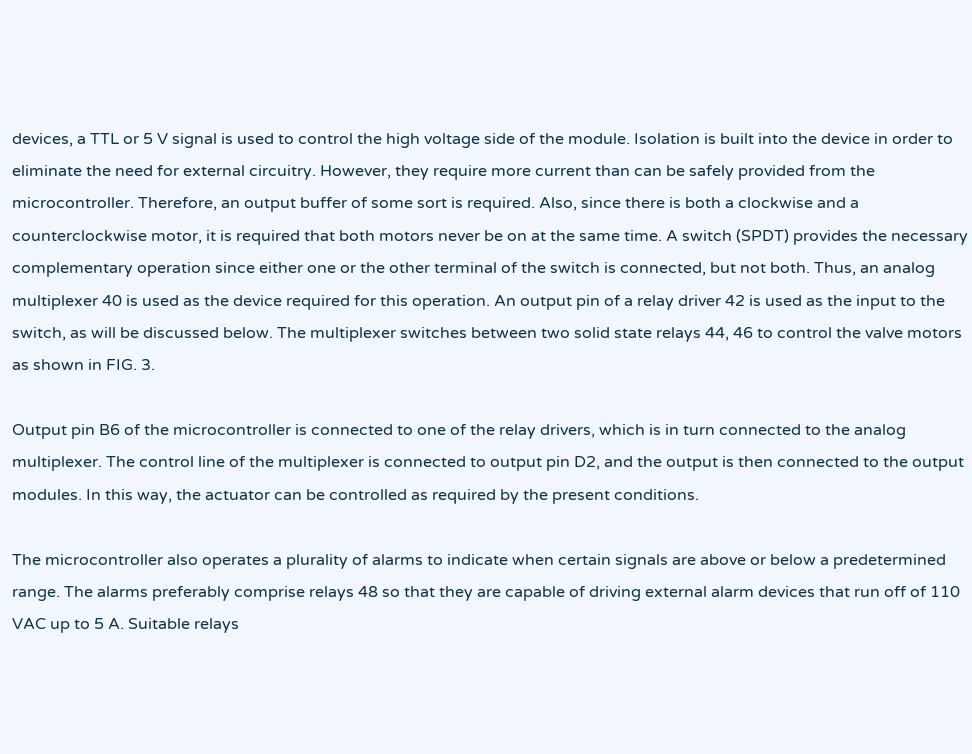devices, a TTL or 5 V signal is used to control the high voltage side of the module. Isolation is built into the device in order to eliminate the need for external circuitry. However, they require more current than can be safely provided from the microcontroller. Therefore, an output buffer of some sort is required. Also, since there is both a clockwise and a counterclockwise motor, it is required that both motors never be on at the same time. A switch (SPDT) provides the necessary complementary operation since either one or the other terminal of the switch is connected, but not both. Thus, an analog multiplexer 40 is used as the device required for this operation. An output pin of a relay driver 42 is used as the input to the switch, as will be discussed below. The multiplexer switches between two solid state relays 44, 46 to control the valve motors as shown in FIG. 3.

Output pin B6 of the microcontroller is connected to one of the relay drivers, which is in turn connected to the analog multiplexer. The control line of the multiplexer is connected to output pin D2, and the output is then connected to the output modules. In this way, the actuator can be controlled as required by the present conditions.

The microcontroller also operates a plurality of alarms to indicate when certain signals are above or below a predetermined range. The alarms preferably comprise relays 48 so that they are capable of driving external alarm devices that run off of 110 VAC up to 5 A. Suitable relays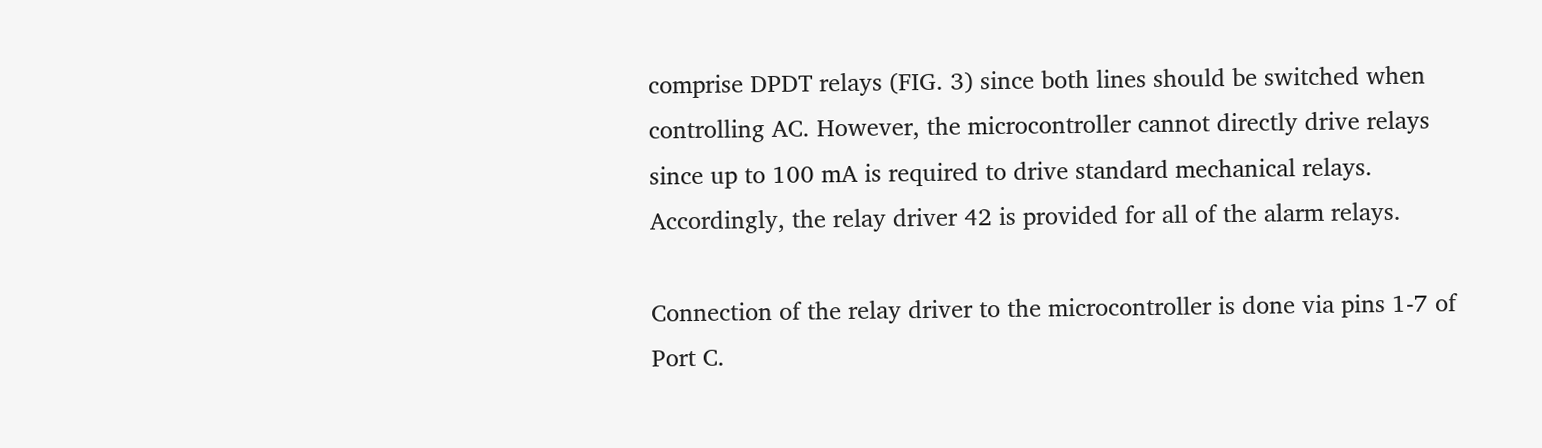comprise DPDT relays (FIG. 3) since both lines should be switched when controlling AC. However, the microcontroller cannot directly drive relays since up to 100 mA is required to drive standard mechanical relays. Accordingly, the relay driver 42 is provided for all of the alarm relays.

Connection of the relay driver to the microcontroller is done via pins 1-7 of Port C.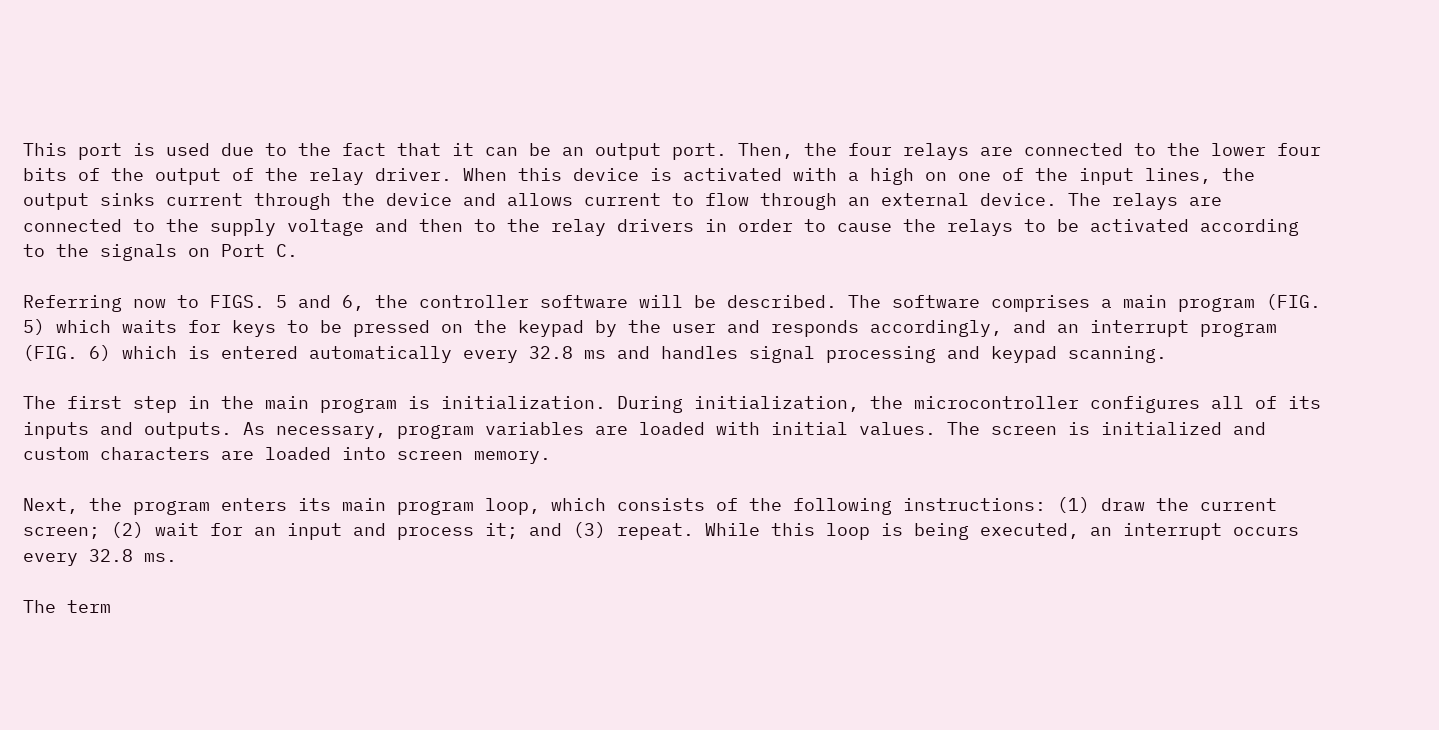This port is used due to the fact that it can be an output port. Then, the four relays are connected to the lower four bits of the output of the relay driver. When this device is activated with a high on one of the input lines, the output sinks current through the device and allows current to flow through an external device. The relays are connected to the supply voltage and then to the relay drivers in order to cause the relays to be activated according to the signals on Port C.

Referring now to FIGS. 5 and 6, the controller software will be described. The software comprises a main program (FIG. 5) which waits for keys to be pressed on the keypad by the user and responds accordingly, and an interrupt program (FIG. 6) which is entered automatically every 32.8 ms and handles signal processing and keypad scanning.

The first step in the main program is initialization. During initialization, the microcontroller configures all of its inputs and outputs. As necessary, program variables are loaded with initial values. The screen is initialized and custom characters are loaded into screen memory.

Next, the program enters its main program loop, which consists of the following instructions: (1) draw the current screen; (2) wait for an input and process it; and (3) repeat. While this loop is being executed, an interrupt occurs every 32.8 ms.

The term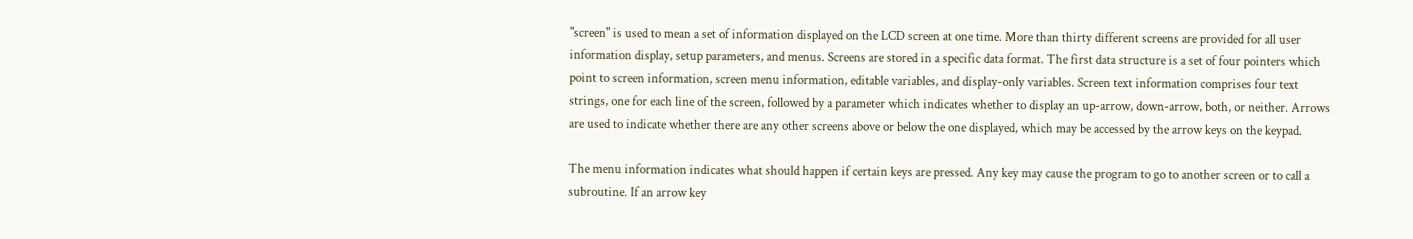"screen" is used to mean a set of information displayed on the LCD screen at one time. More than thirty different screens are provided for all user information display, setup parameters, and menus. Screens are stored in a specific data format. The first data structure is a set of four pointers which point to screen information, screen menu information, editable variables, and display-only variables. Screen text information comprises four text strings, one for each line of the screen, followed by a parameter which indicates whether to display an up-arrow, down-arrow, both, or neither. Arrows are used to indicate whether there are any other screens above or below the one displayed, which may be accessed by the arrow keys on the keypad.

The menu information indicates what should happen if certain keys are pressed. Any key may cause the program to go to another screen or to call a subroutine. If an arrow key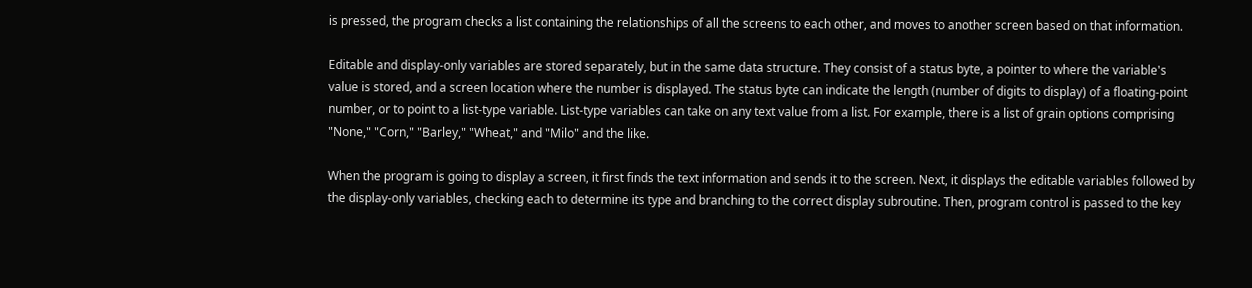is pressed, the program checks a list containing the relationships of all the screens to each other, and moves to another screen based on that information.

Editable and display-only variables are stored separately, but in the same data structure. They consist of a status byte, a pointer to where the variable's value is stored, and a screen location where the number is displayed. The status byte can indicate the length (number of digits to display) of a floating-point number, or to point to a list-type variable. List-type variables can take on any text value from a list. For example, there is a list of grain options comprising "None," "Corn," "Barley," "Wheat," and "Milo" and the like.

When the program is going to display a screen, it first finds the text information and sends it to the screen. Next, it displays the editable variables followed by the display-only variables, checking each to determine its type and branching to the correct display subroutine. Then, program control is passed to the key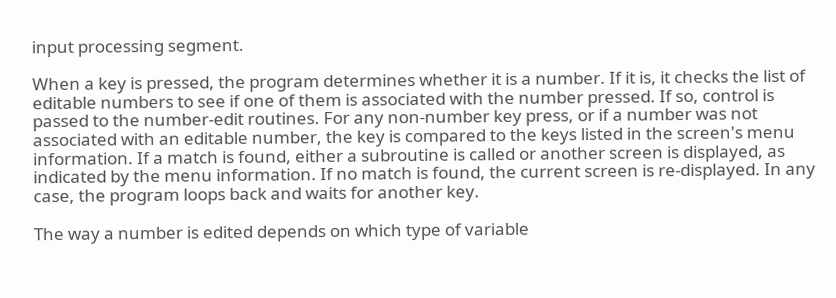input processing segment.

When a key is pressed, the program determines whether it is a number. If it is, it checks the list of editable numbers to see if one of them is associated with the number pressed. If so, control is passed to the number-edit routines. For any non-number key press, or if a number was not associated with an editable number, the key is compared to the keys listed in the screen's menu information. If a match is found, either a subroutine is called or another screen is displayed, as indicated by the menu information. If no match is found, the current screen is re-displayed. In any case, the program loops back and waits for another key.

The way a number is edited depends on which type of variable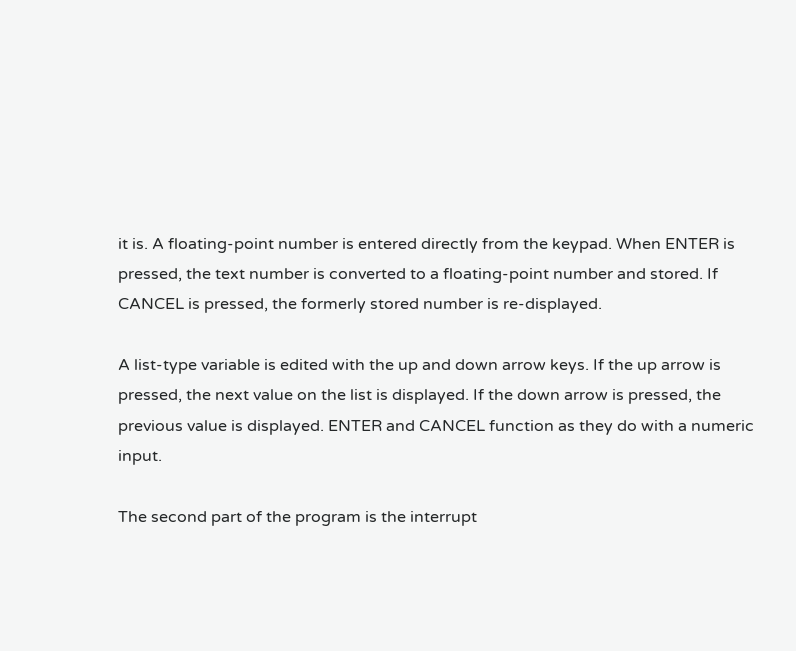it is. A floating-point number is entered directly from the keypad. When ENTER is pressed, the text number is converted to a floating-point number and stored. If CANCEL is pressed, the formerly stored number is re-displayed.

A list-type variable is edited with the up and down arrow keys. If the up arrow is pressed, the next value on the list is displayed. If the down arrow is pressed, the previous value is displayed. ENTER and CANCEL function as they do with a numeric input.

The second part of the program is the interrupt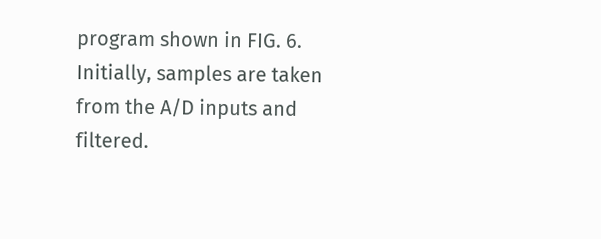program shown in FIG. 6. Initially, samples are taken from the A/D inputs and filtered.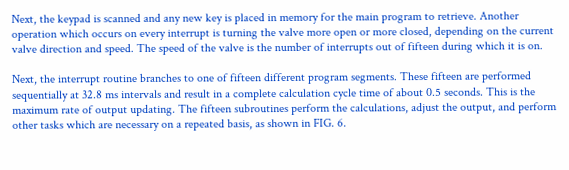Next, the keypad is scanned and any new key is placed in memory for the main program to retrieve. Another operation which occurs on every interrupt is turning the valve more open or more closed, depending on the current valve direction and speed. The speed of the valve is the number of interrupts out of fifteen during which it is on.

Next, the interrupt routine branches to one of fifteen different program segments. These fifteen are performed sequentially at 32.8 ms intervals and result in a complete calculation cycle time of about 0.5 seconds. This is the maximum rate of output updating. The fifteen subroutines perform the calculations, adjust the output, and perform other tasks which are necessary on a repeated basis, as shown in FIG. 6.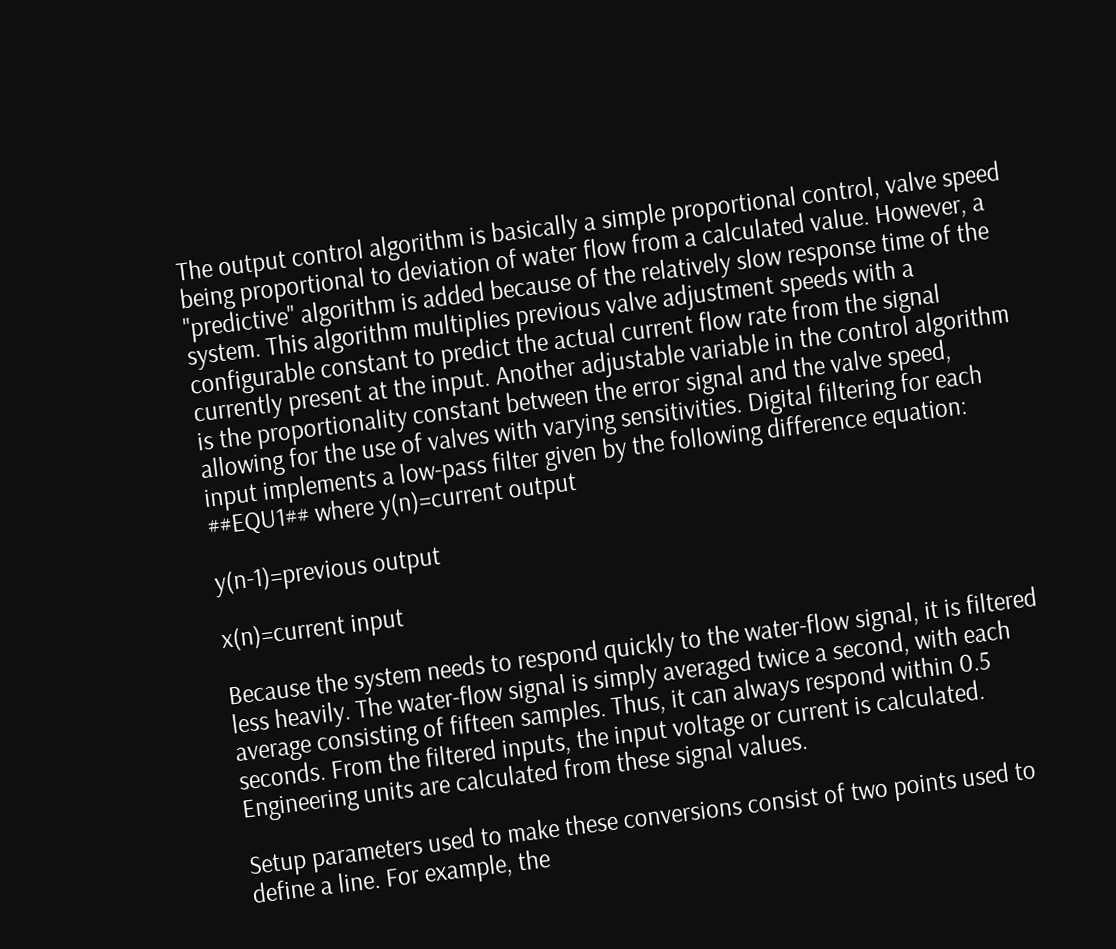The output control algorithm is basically a simple proportional control, valve speed being proportional to deviation of water flow from a calculated value. However, a "predictive" algorithm is added because of the relatively slow response time of the system. This algorithm multiplies previous valve adjustment speeds with a configurable constant to predict the actual current flow rate from the signal currently present at the input. Another adjustable variable in the control algorithm is the proportionality constant between the error signal and the valve speed, allowing for the use of valves with varying sensitivities. Digital filtering for each input implements a low-pass filter given by the following difference equation: ##EQU1## where y(n)=current output

y(n-1)=previous output

x(n)=current input

Because the system needs to respond quickly to the water-flow signal, it is filtered less heavily. The water-flow signal is simply averaged twice a second, with each average consisting of fifteen samples. Thus, it can always respond within 0.5 seconds. From the filtered inputs, the input voltage or current is calculated. Engineering units are calculated from these signal values.

Setup parameters used to make these conversions consist of two points used to define a line. For example, the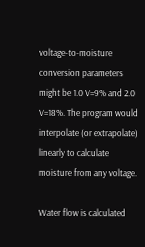voltage-to-moisture conversion parameters might be 1.0 V=9% and 2.0 V=18%. The program would interpolate (or extrapolate) linearly to calculate moisture from any voltage.

Water flow is calculated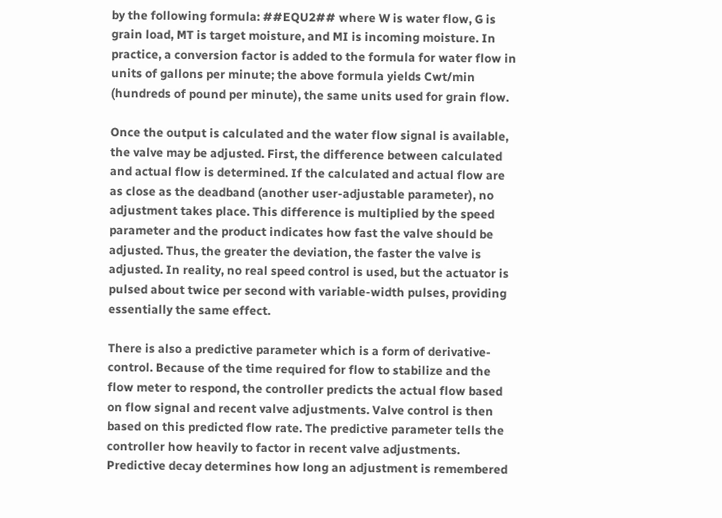by the following formula: ##EQU2## where W is water flow, G is grain load, MT is target moisture, and MI is incoming moisture. In practice, a conversion factor is added to the formula for water flow in units of gallons per minute; the above formula yields Cwt/min (hundreds of pound per minute), the same units used for grain flow.

Once the output is calculated and the water flow signal is available, the valve may be adjusted. First, the difference between calculated and actual flow is determined. If the calculated and actual flow are as close as the deadband (another user-adjustable parameter), no adjustment takes place. This difference is multiplied by the speed parameter and the product indicates how fast the valve should be adjusted. Thus, the greater the deviation, the faster the valve is adjusted. In reality, no real speed control is used, but the actuator is pulsed about twice per second with variable-width pulses, providing essentially the same effect.

There is also a predictive parameter which is a form of derivative-control. Because of the time required for flow to stabilize and the flow meter to respond, the controller predicts the actual flow based on flow signal and recent valve adjustments. Valve control is then based on this predicted flow rate. The predictive parameter tells the controller how heavily to factor in recent valve adjustments. Predictive decay determines how long an adjustment is remembered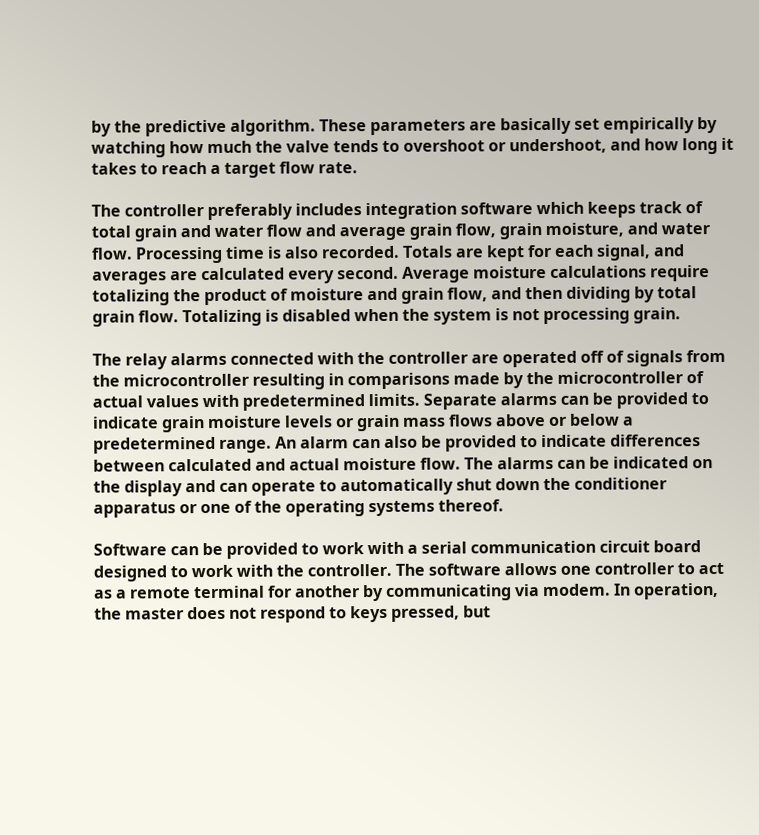by the predictive algorithm. These parameters are basically set empirically by watching how much the valve tends to overshoot or undershoot, and how long it takes to reach a target flow rate.

The controller preferably includes integration software which keeps track of total grain and water flow and average grain flow, grain moisture, and water flow. Processing time is also recorded. Totals are kept for each signal, and averages are calculated every second. Average moisture calculations require totalizing the product of moisture and grain flow, and then dividing by total grain flow. Totalizing is disabled when the system is not processing grain.

The relay alarms connected with the controller are operated off of signals from the microcontroller resulting in comparisons made by the microcontroller of actual values with predetermined limits. Separate alarms can be provided to indicate grain moisture levels or grain mass flows above or below a predetermined range. An alarm can also be provided to indicate differences between calculated and actual moisture flow. The alarms can be indicated on the display and can operate to automatically shut down the conditioner apparatus or one of the operating systems thereof.

Software can be provided to work with a serial communication circuit board designed to work with the controller. The software allows one controller to act as a remote terminal for another by communicating via modem. In operation, the master does not respond to keys pressed, but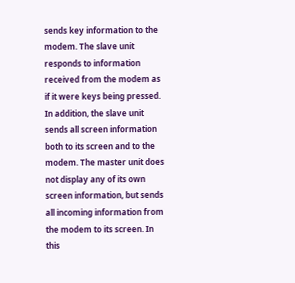sends key information to the modem. The slave unit responds to information received from the modem as if it were keys being pressed. In addition, the slave unit sends all screen information both to its screen and to the modem. The master unit does not display any of its own screen information, but sends all incoming information from the modem to its screen. In this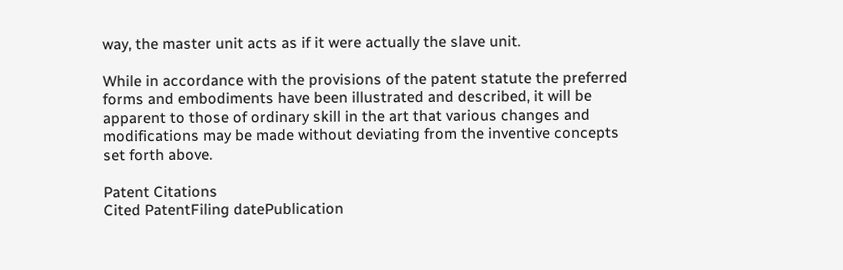way, the master unit acts as if it were actually the slave unit.

While in accordance with the provisions of the patent statute the preferred forms and embodiments have been illustrated and described, it will be apparent to those of ordinary skill in the art that various changes and modifications may be made without deviating from the inventive concepts set forth above.

Patent Citations
Cited PatentFiling datePublication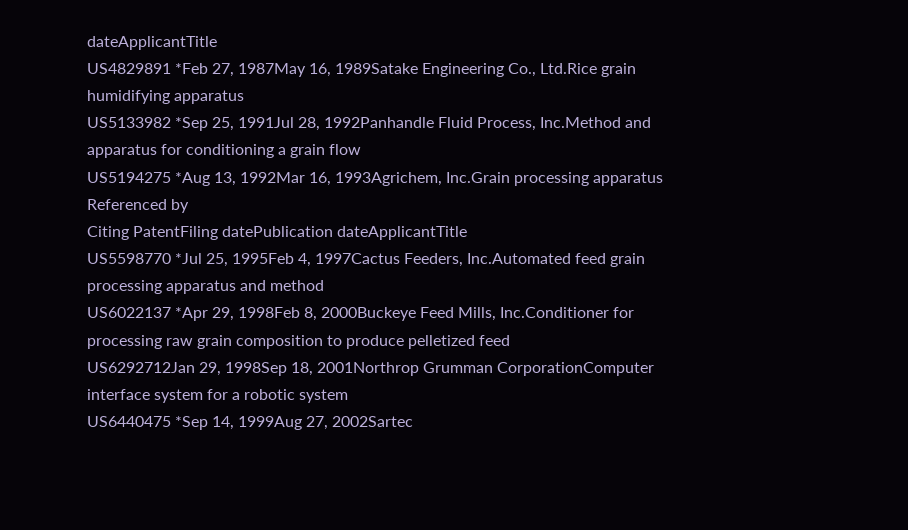dateApplicantTitle
US4829891 *Feb 27, 1987May 16, 1989Satake Engineering Co., Ltd.Rice grain humidifying apparatus
US5133982 *Sep 25, 1991Jul 28, 1992Panhandle Fluid Process, Inc.Method and apparatus for conditioning a grain flow
US5194275 *Aug 13, 1992Mar 16, 1993Agrichem, Inc.Grain processing apparatus
Referenced by
Citing PatentFiling datePublication dateApplicantTitle
US5598770 *Jul 25, 1995Feb 4, 1997Cactus Feeders, Inc.Automated feed grain processing apparatus and method
US6022137 *Apr 29, 1998Feb 8, 2000Buckeye Feed Mills, Inc.Conditioner for processing raw grain composition to produce pelletized feed
US6292712Jan 29, 1998Sep 18, 2001Northrop Grumman CorporationComputer interface system for a robotic system
US6440475 *Sep 14, 1999Aug 27, 2002Sartec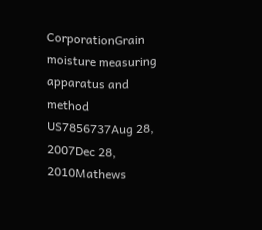CorporationGrain moisture measuring apparatus and method
US7856737Aug 28, 2007Dec 28, 2010Mathews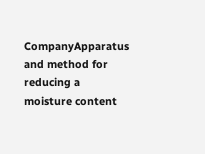CompanyApparatus and method for reducing a moisture content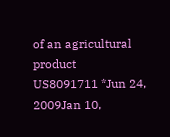of an agricultural product
US8091711 *Jun 24, 2009Jan 10,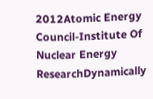2012Atomic Energy Council-Institute Of Nuclear Energy ResearchDynamically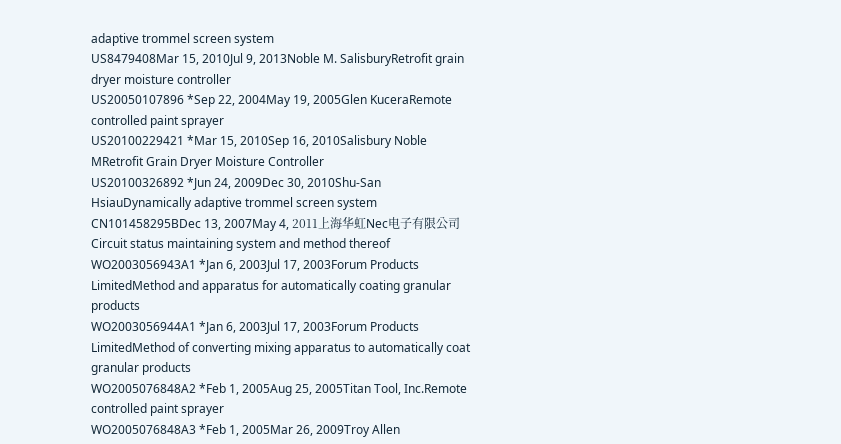adaptive trommel screen system
US8479408Mar 15, 2010Jul 9, 2013Noble M. SalisburyRetrofit grain dryer moisture controller
US20050107896 *Sep 22, 2004May 19, 2005Glen KuceraRemote controlled paint sprayer
US20100229421 *Mar 15, 2010Sep 16, 2010Salisbury Noble MRetrofit Grain Dryer Moisture Controller
US20100326892 *Jun 24, 2009Dec 30, 2010Shu-San HsiauDynamically adaptive trommel screen system
CN101458295BDec 13, 2007May 4, 2011上海华虹Nec电子有限公司Circuit status maintaining system and method thereof
WO2003056943A1 *Jan 6, 2003Jul 17, 2003Forum Products LimitedMethod and apparatus for automatically coating granular products
WO2003056944A1 *Jan 6, 2003Jul 17, 2003Forum Products LimitedMethod of converting mixing apparatus to automatically coat granular products
WO2005076848A2 *Feb 1, 2005Aug 25, 2005Titan Tool, Inc.Remote controlled paint sprayer
WO2005076848A3 *Feb 1, 2005Mar 26, 2009Troy Allen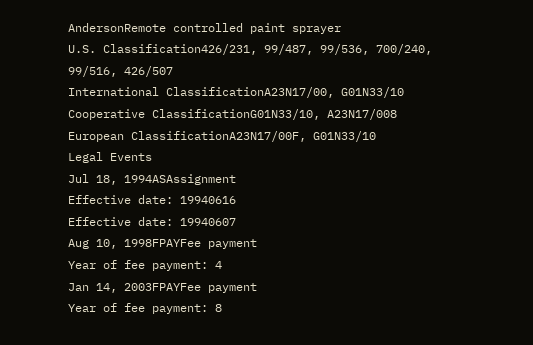AndersonRemote controlled paint sprayer
U.S. Classification426/231, 99/487, 99/536, 700/240, 99/516, 426/507
International ClassificationA23N17/00, G01N33/10
Cooperative ClassificationG01N33/10, A23N17/008
European ClassificationA23N17/00F, G01N33/10
Legal Events
Jul 18, 1994ASAssignment
Effective date: 19940616
Effective date: 19940607
Aug 10, 1998FPAYFee payment
Year of fee payment: 4
Jan 14, 2003FPAYFee payment
Year of fee payment: 8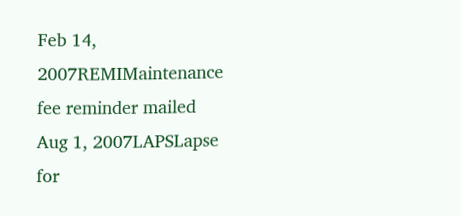Feb 14, 2007REMIMaintenance fee reminder mailed
Aug 1, 2007LAPSLapse for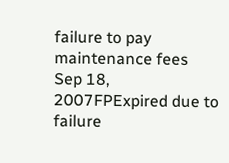failure to pay maintenance fees
Sep 18, 2007FPExpired due to failure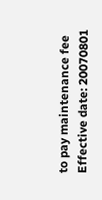to pay maintenance fee
Effective date: 20070801